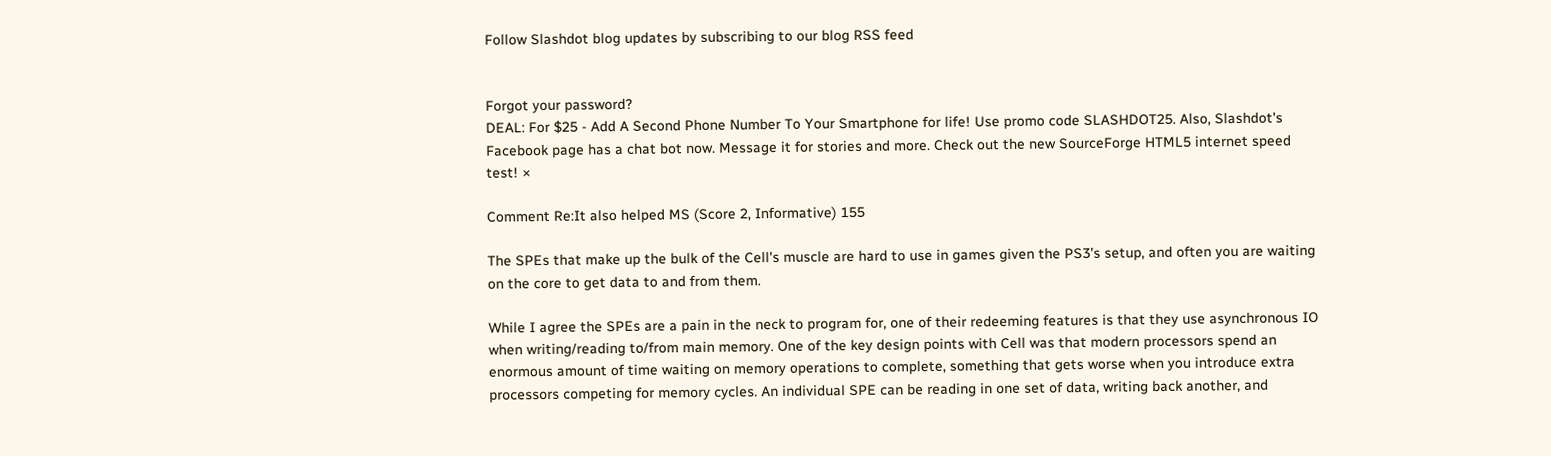Follow Slashdot blog updates by subscribing to our blog RSS feed


Forgot your password?
DEAL: For $25 - Add A Second Phone Number To Your Smartphone for life! Use promo code SLASHDOT25. Also, Slashdot's Facebook page has a chat bot now. Message it for stories and more. Check out the new SourceForge HTML5 internet speed test! ×

Comment Re:It also helped MS (Score 2, Informative) 155

The SPEs that make up the bulk of the Cell's muscle are hard to use in games given the PS3's setup, and often you are waiting on the core to get data to and from them.

While I agree the SPEs are a pain in the neck to program for, one of their redeeming features is that they use asynchronous IO when writing/reading to/from main memory. One of the key design points with Cell was that modern processors spend an enormous amount of time waiting on memory operations to complete, something that gets worse when you introduce extra processors competing for memory cycles. An individual SPE can be reading in one set of data, writing back another, and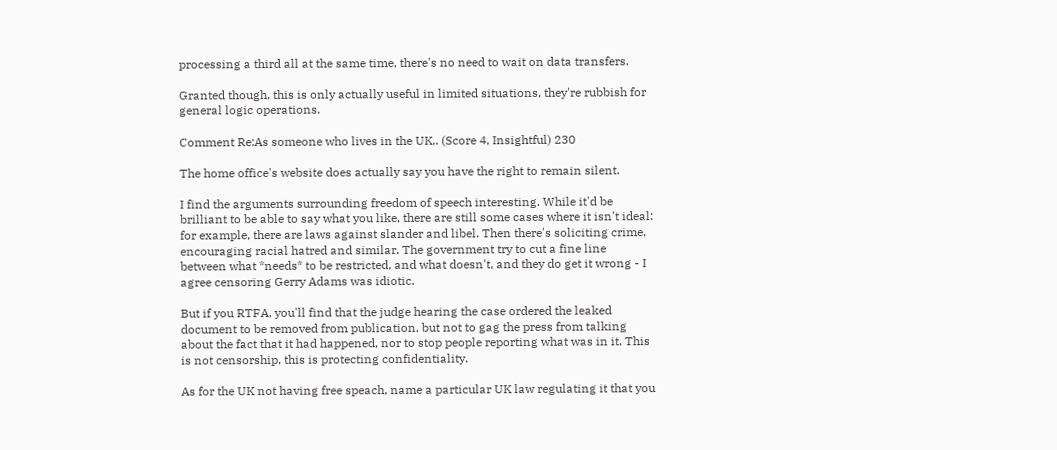processing a third all at the same time, there's no need to wait on data transfers.

Granted though, this is only actually useful in limited situations, they're rubbish for general logic operations.

Comment Re:As someone who lives in the UK.. (Score 4, Insightful) 230

The home office's website does actually say you have the right to remain silent.

I find the arguments surrounding freedom of speech interesting. While it'd be brilliant to be able to say what you like, there are still some cases where it isn't ideal: for example, there are laws against slander and libel. Then there's soliciting crime, encouraging racial hatred and similar. The government try to cut a fine line between what *needs* to be restricted, and what doesn't, and they do get it wrong - I agree censoring Gerry Adams was idiotic.

But if you RTFA, you'll find that the judge hearing the case ordered the leaked document to be removed from publication, but not to gag the press from talking about the fact that it had happened, nor to stop people reporting what was in it. This is not censorship, this is protecting confidentiality.

As for the UK not having free speach, name a particular UK law regulating it that you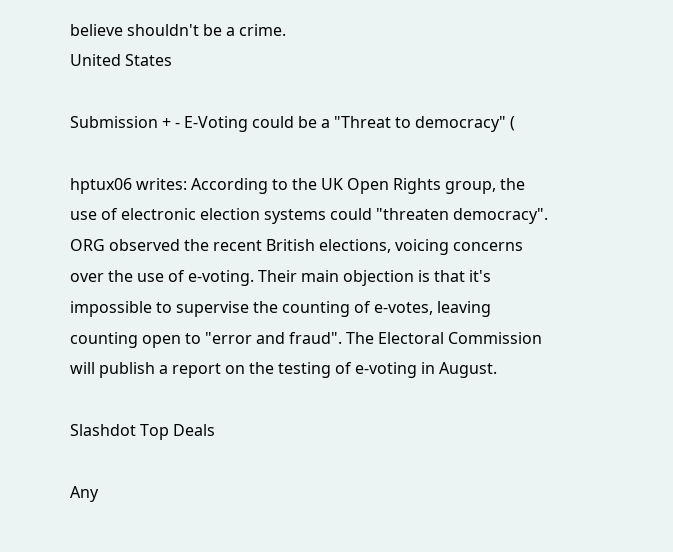believe shouldn't be a crime.
United States

Submission + - E-Voting could be a "Threat to democracy" (

hptux06 writes: According to the UK Open Rights group, the use of electronic election systems could "threaten democracy". ORG observed the recent British elections, voicing concerns over the use of e-voting. Their main objection is that it's impossible to supervise the counting of e-votes, leaving counting open to "error and fraud". The Electoral Commission will publish a report on the testing of e-voting in August.

Slashdot Top Deals

Any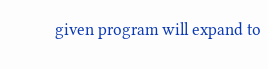given program will expand to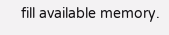fill available memory.